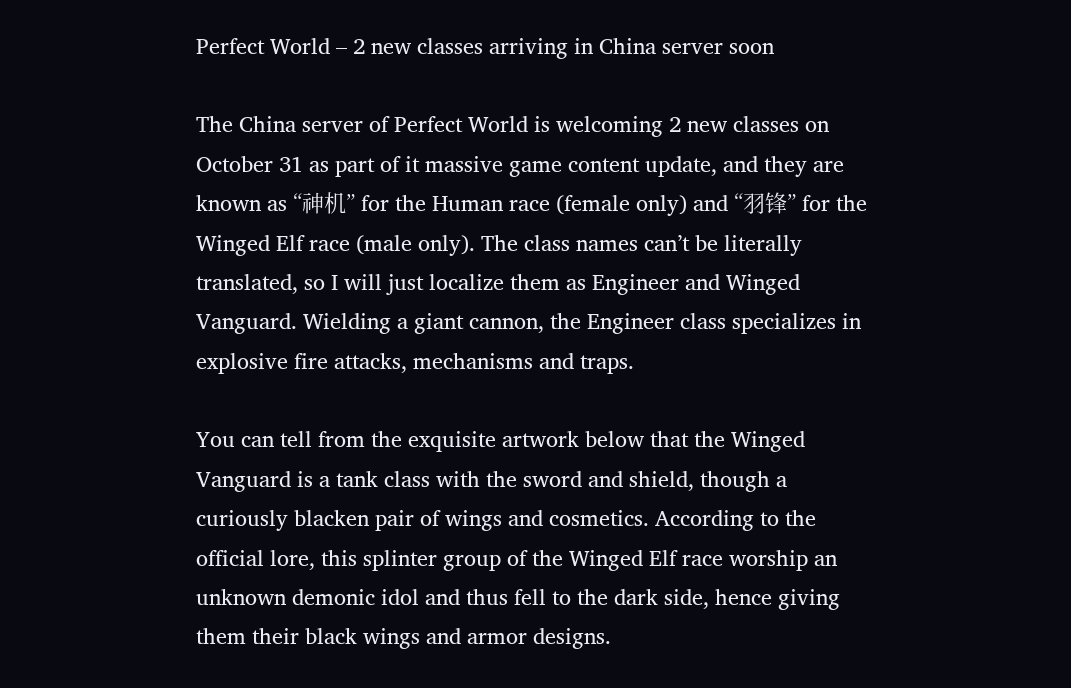Perfect World – 2 new classes arriving in China server soon

The China server of Perfect World is welcoming 2 new classes on October 31 as part of it massive game content update, and they are known as “神机” for the Human race (female only) and “羽锋” for the Winged Elf race (male only). The class names can’t be literally translated, so I will just localize them as Engineer and Winged Vanguard. Wielding a giant cannon, the Engineer class specializes in explosive fire attacks, mechanisms and traps.

You can tell from the exquisite artwork below that the Winged Vanguard is a tank class with the sword and shield, though a curiously blacken pair of wings and cosmetics. According to the official lore, this splinter group of the Winged Elf race worship an unknown demonic idol and thus fell to the dark side, hence giving them their black wings and armor designs.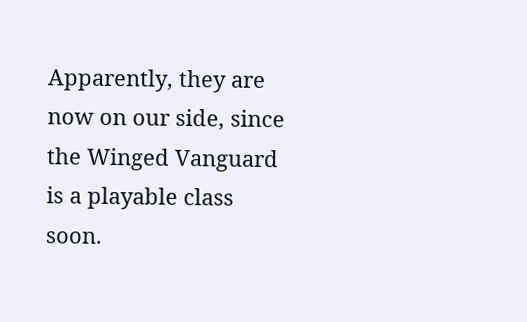Apparently, they are now on our side, since the Winged Vanguard is a playable class soon.